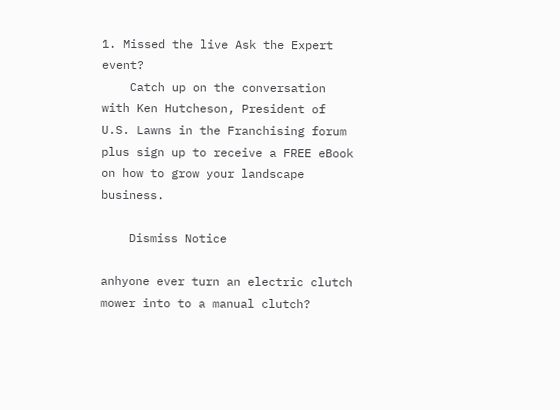1. Missed the live Ask the Expert event?
    Catch up on the conversation with Ken Hutcheson, President of U.S. Lawns in the Franchising forum plus sign up to receive a FREE eBook on how to grow your landscape business.

    Dismiss Notice

anhyone ever turn an electric clutch mower into to a manual clutch?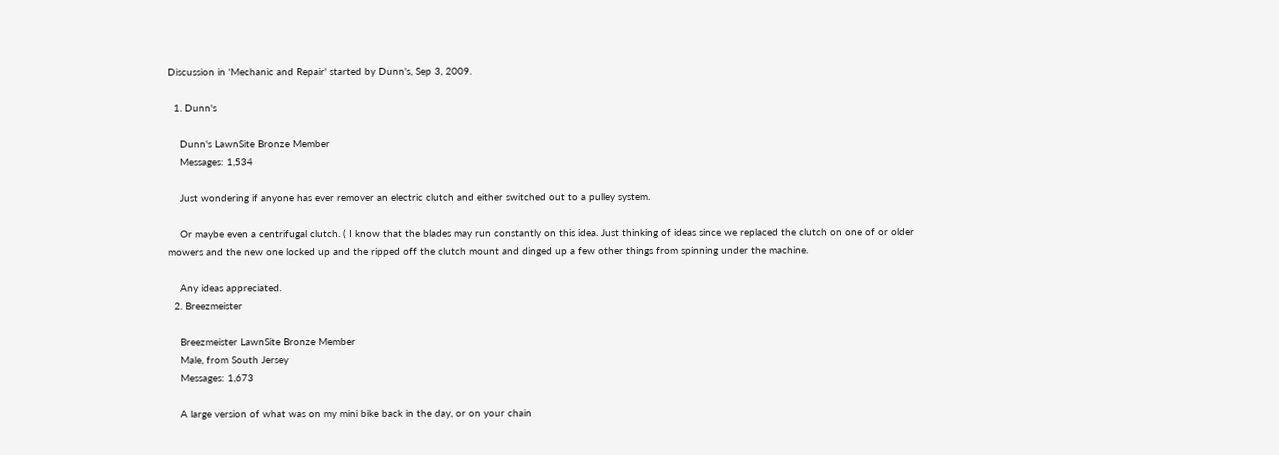Discussion in 'Mechanic and Repair' started by Dunn's, Sep 3, 2009.

  1. Dunn's

    Dunn's LawnSite Bronze Member
    Messages: 1,534

    Just wondering if anyone has ever remover an electric clutch and either switched out to a pulley system.

    Or maybe even a centrifugal clutch. ( I know that the blades may run constantly on this idea. Just thinking of ideas since we replaced the clutch on one of or older mowers and the new one locked up and the ripped off the clutch mount and dinged up a few other things from spinning under the machine.

    Any ideas appreciated.
  2. Breezmeister

    Breezmeister LawnSite Bronze Member
    Male, from South Jersey
    Messages: 1,673

    A large version of what was on my mini bike back in the day, or on your chain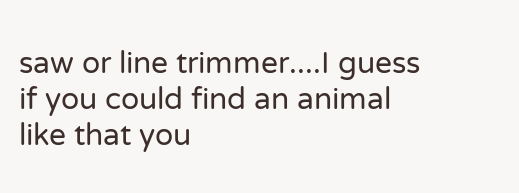saw or line trimmer....I guess if you could find an animal like that you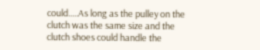could.....As long as the pulley on the clutch was the same size and the clutch shoes could handle the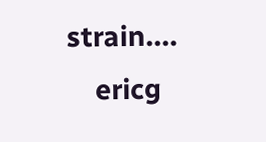strain....
    ericg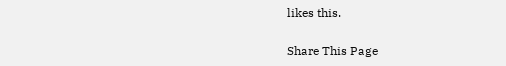likes this.

Share This Page